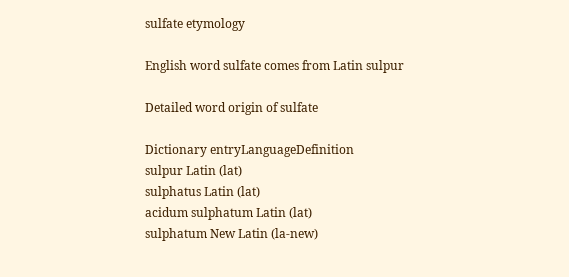sulfate etymology

English word sulfate comes from Latin sulpur

Detailed word origin of sulfate

Dictionary entryLanguageDefinition
sulpur Latin (lat)
sulphatus Latin (lat)
acidum sulphatum Latin (lat)
sulphatum New Latin (la-new)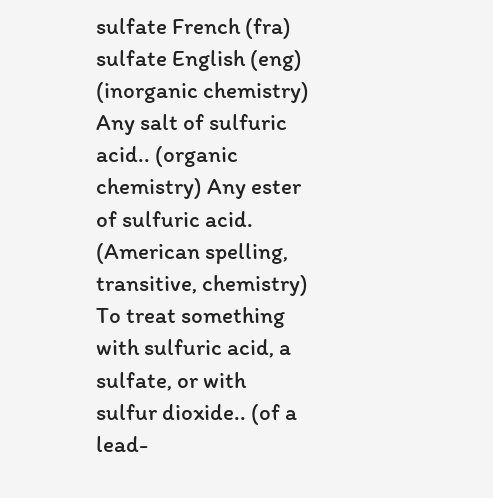sulfate French (fra)
sulfate English (eng) (inorganic chemistry) Any salt of sulfuric acid.. (organic chemistry) Any ester of sulfuric acid. (American spelling, transitive, chemistry) To treat something with sulfuric acid, a sulfate, or with sulfur dioxide.. (of a lead-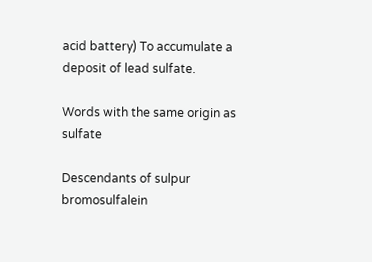acid battery) To accumulate a deposit of lead sulfate.

Words with the same origin as sulfate

Descendants of sulpur
bromosulfalein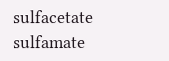sulfacetate sulfamate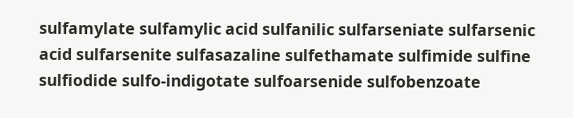sulfamylate sulfamylic acid sulfanilic sulfarseniate sulfarsenic acid sulfarsenite sulfasazaline sulfethamate sulfimide sulfine sulfiodide sulfo-indigotate sulfoarsenide sulfobenzoate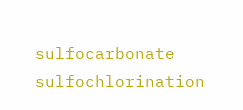sulfocarbonate sulfochlorination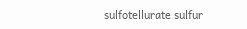sulfotellurate sulfur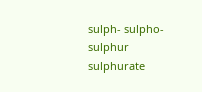sulph- sulpho- sulphur sulphurate